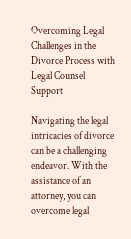Overcoming Legal Challenges in the Divorce Process with Legal Counsel Support

Navigating the legal intricacies of divorce can be a challenging endeavor. With the assistance of an attorney, you can overcome legal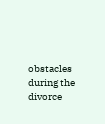obstacles during the divorce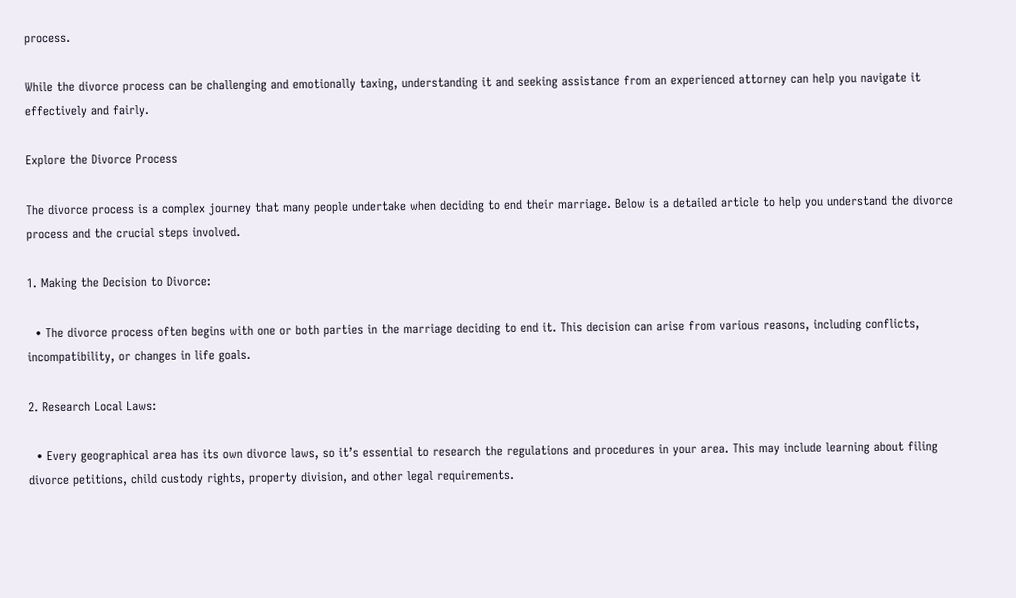process.

While the divorce process can be challenging and emotionally taxing, understanding it and seeking assistance from an experienced attorney can help you navigate it effectively and fairly.

Explore the Divorce Process

The divorce process is a complex journey that many people undertake when deciding to end their marriage. Below is a detailed article to help you understand the divorce process and the crucial steps involved.

1. Making the Decision to Divorce:

  • The divorce process often begins with one or both parties in the marriage deciding to end it. This decision can arise from various reasons, including conflicts, incompatibility, or changes in life goals.

2. Research Local Laws:

  • Every geographical area has its own divorce laws, so it’s essential to research the regulations and procedures in your area. This may include learning about filing divorce petitions, child custody rights, property division, and other legal requirements.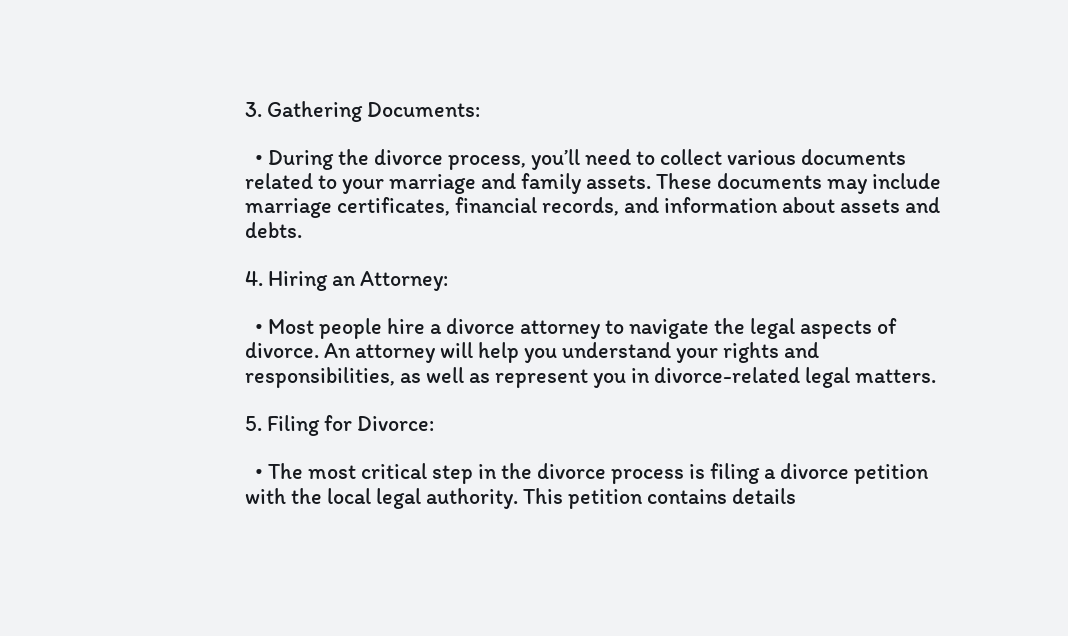3. Gathering Documents:

  • During the divorce process, you’ll need to collect various documents related to your marriage and family assets. These documents may include marriage certificates, financial records, and information about assets and debts.

4. Hiring an Attorney:

  • Most people hire a divorce attorney to navigate the legal aspects of divorce. An attorney will help you understand your rights and responsibilities, as well as represent you in divorce-related legal matters.

5. Filing for Divorce:

  • The most critical step in the divorce process is filing a divorce petition with the local legal authority. This petition contains details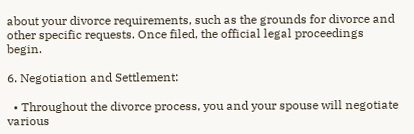about your divorce requirements, such as the grounds for divorce and other specific requests. Once filed, the official legal proceedings begin.

6. Negotiation and Settlement:

  • Throughout the divorce process, you and your spouse will negotiate various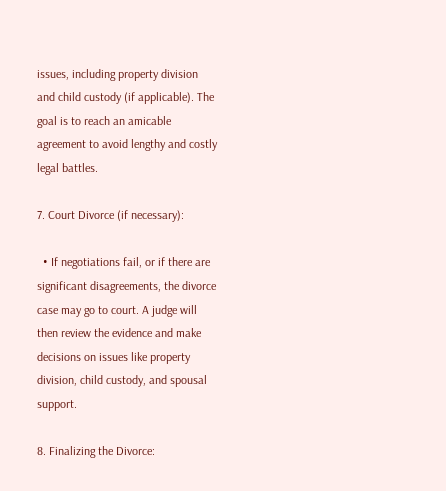issues, including property division and child custody (if applicable). The goal is to reach an amicable agreement to avoid lengthy and costly legal battles.

7. Court Divorce (if necessary):

  • If negotiations fail, or if there are significant disagreements, the divorce case may go to court. A judge will then review the evidence and make decisions on issues like property division, child custody, and spousal support.

8. Finalizing the Divorce: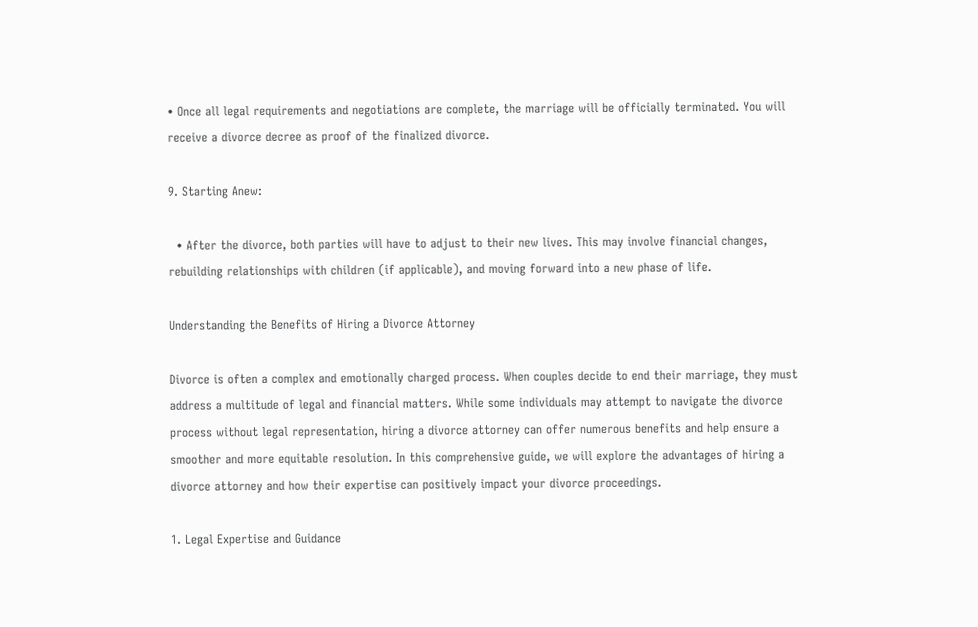• Once all legal requirements and negotiations are complete, the marriage will be officially terminated. You will receive a divorce decree as proof of the finalized divorce.

9. Starting Anew:

  • After the divorce, both parties will have to adjust to their new lives. This may involve financial changes, rebuilding relationships with children (if applicable), and moving forward into a new phase of life.

Understanding the Benefits of Hiring a Divorce Attorney

Divorce is often a complex and emotionally charged process. When couples decide to end their marriage, they must address a multitude of legal and financial matters. While some individuals may attempt to navigate the divorce process without legal representation, hiring a divorce attorney can offer numerous benefits and help ensure a smoother and more equitable resolution. In this comprehensive guide, we will explore the advantages of hiring a divorce attorney and how their expertise can positively impact your divorce proceedings.

1. Legal Expertise and Guidance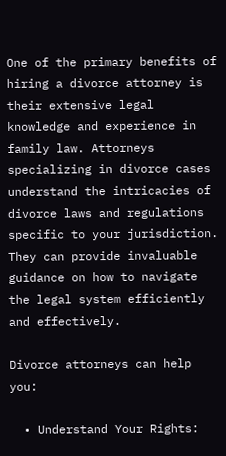One of the primary benefits of hiring a divorce attorney is their extensive legal knowledge and experience in family law. Attorneys specializing in divorce cases understand the intricacies of divorce laws and regulations specific to your jurisdiction. They can provide invaluable guidance on how to navigate the legal system efficiently and effectively.

Divorce attorneys can help you:

  • Understand Your Rights: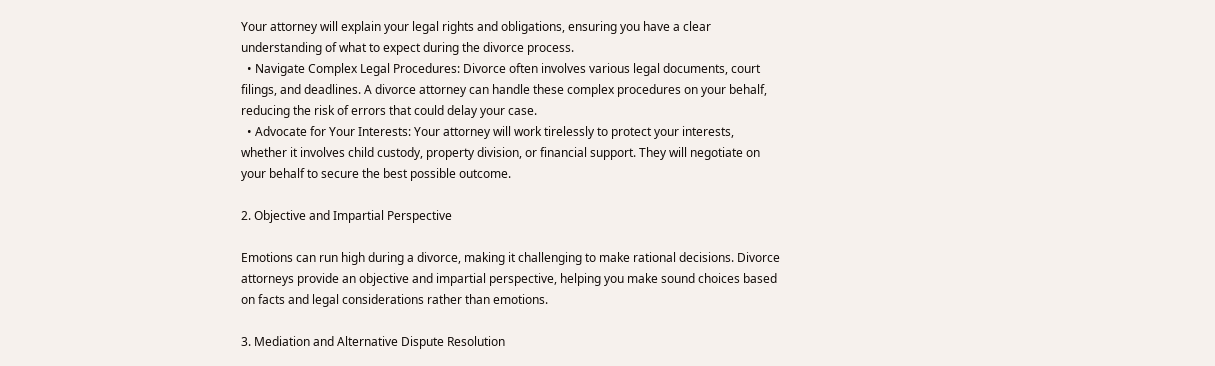Your attorney will explain your legal rights and obligations, ensuring you have a clear understanding of what to expect during the divorce process.
  • Navigate Complex Legal Procedures: Divorce often involves various legal documents, court filings, and deadlines. A divorce attorney can handle these complex procedures on your behalf, reducing the risk of errors that could delay your case.
  • Advocate for Your Interests: Your attorney will work tirelessly to protect your interests, whether it involves child custody, property division, or financial support. They will negotiate on your behalf to secure the best possible outcome.

2. Objective and Impartial Perspective

Emotions can run high during a divorce, making it challenging to make rational decisions. Divorce attorneys provide an objective and impartial perspective, helping you make sound choices based on facts and legal considerations rather than emotions.

3. Mediation and Alternative Dispute Resolution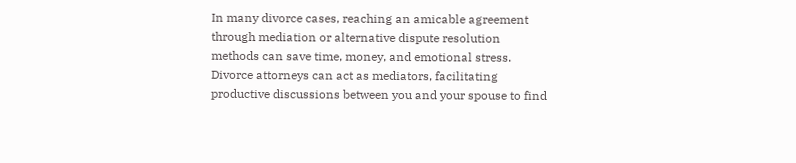In many divorce cases, reaching an amicable agreement through mediation or alternative dispute resolution methods can save time, money, and emotional stress. Divorce attorneys can act as mediators, facilitating productive discussions between you and your spouse to find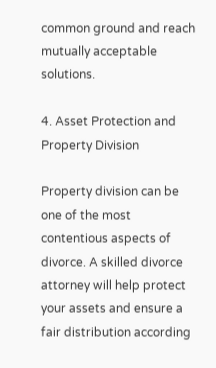common ground and reach mutually acceptable solutions.

4. Asset Protection and Property Division

Property division can be one of the most contentious aspects of divorce. A skilled divorce attorney will help protect your assets and ensure a fair distribution according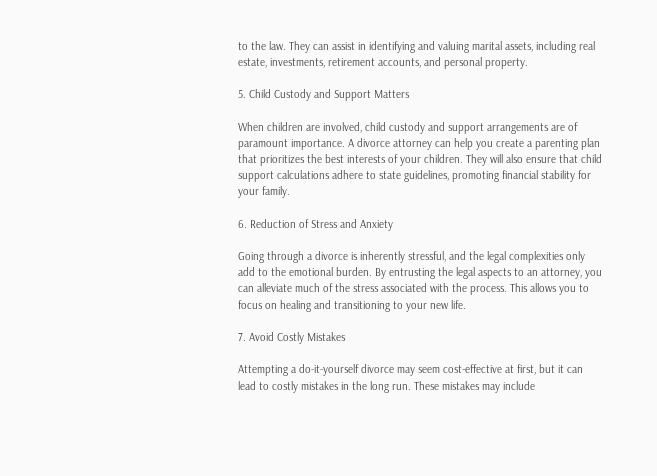to the law. They can assist in identifying and valuing marital assets, including real estate, investments, retirement accounts, and personal property.

5. Child Custody and Support Matters

When children are involved, child custody and support arrangements are of paramount importance. A divorce attorney can help you create a parenting plan that prioritizes the best interests of your children. They will also ensure that child support calculations adhere to state guidelines, promoting financial stability for your family.

6. Reduction of Stress and Anxiety

Going through a divorce is inherently stressful, and the legal complexities only add to the emotional burden. By entrusting the legal aspects to an attorney, you can alleviate much of the stress associated with the process. This allows you to focus on healing and transitioning to your new life.

7. Avoid Costly Mistakes

Attempting a do-it-yourself divorce may seem cost-effective at first, but it can lead to costly mistakes in the long run. These mistakes may include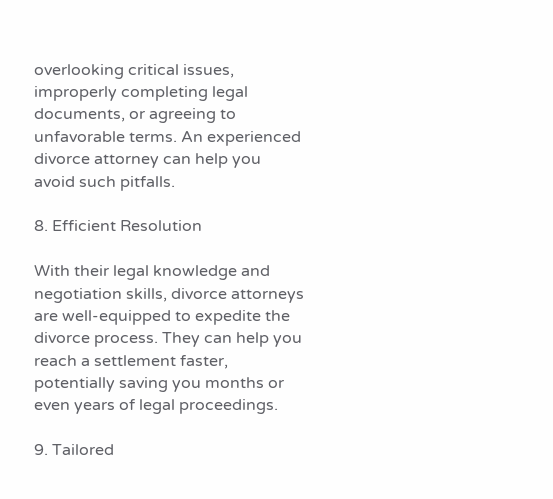overlooking critical issues, improperly completing legal documents, or agreeing to unfavorable terms. An experienced divorce attorney can help you avoid such pitfalls.

8. Efficient Resolution

With their legal knowledge and negotiation skills, divorce attorneys are well-equipped to expedite the divorce process. They can help you reach a settlement faster, potentially saving you months or even years of legal proceedings.

9. Tailored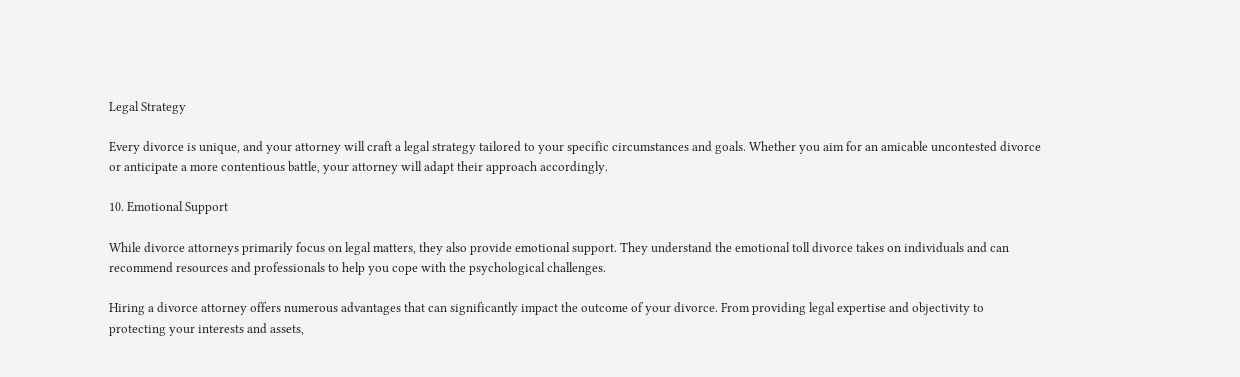Legal Strategy

Every divorce is unique, and your attorney will craft a legal strategy tailored to your specific circumstances and goals. Whether you aim for an amicable uncontested divorce or anticipate a more contentious battle, your attorney will adapt their approach accordingly.

10. Emotional Support

While divorce attorneys primarily focus on legal matters, they also provide emotional support. They understand the emotional toll divorce takes on individuals and can recommend resources and professionals to help you cope with the psychological challenges.

Hiring a divorce attorney offers numerous advantages that can significantly impact the outcome of your divorce. From providing legal expertise and objectivity to protecting your interests and assets,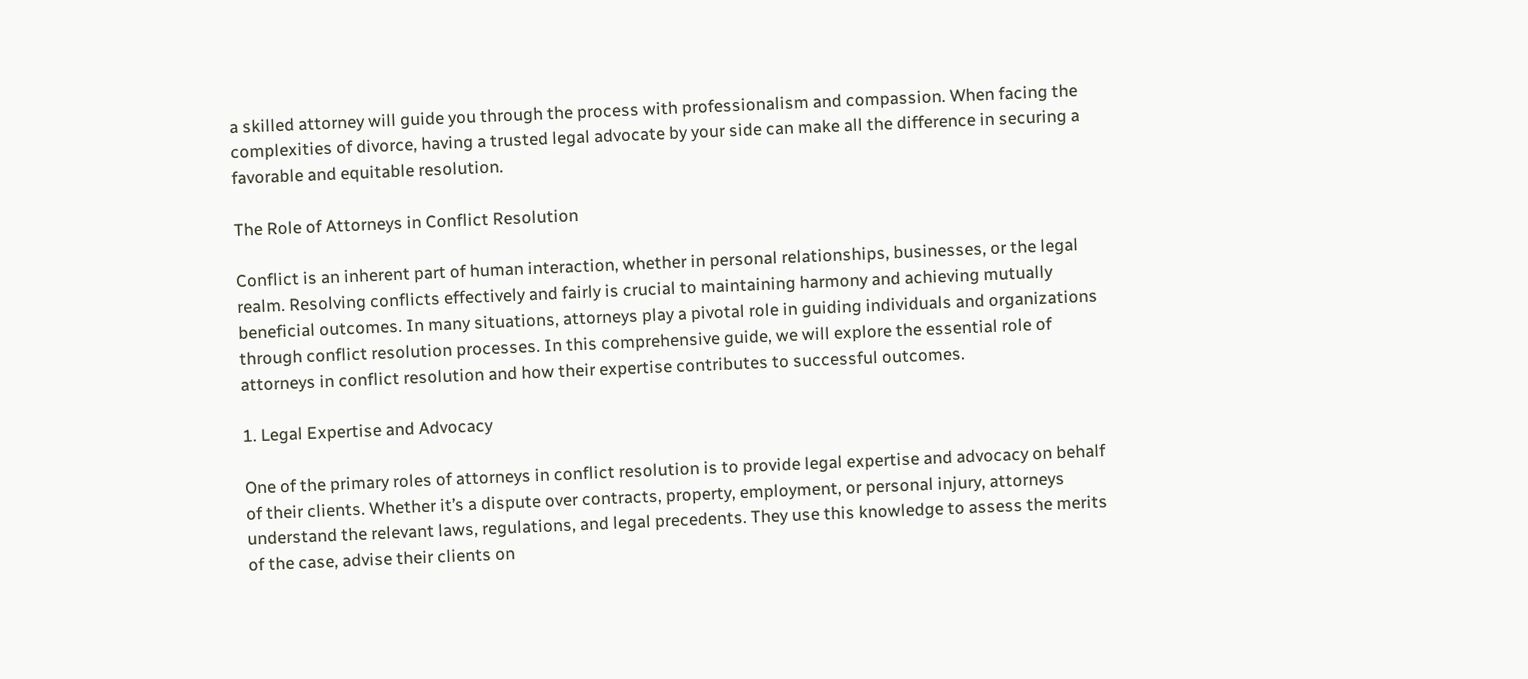a skilled attorney will guide you through the process with professionalism and compassion. When facing the complexities of divorce, having a trusted legal advocate by your side can make all the difference in securing a favorable and equitable resolution.

The Role of Attorneys in Conflict Resolution

Conflict is an inherent part of human interaction, whether in personal relationships, businesses, or the legal realm. Resolving conflicts effectively and fairly is crucial to maintaining harmony and achieving mutually beneficial outcomes. In many situations, attorneys play a pivotal role in guiding individuals and organizations through conflict resolution processes. In this comprehensive guide, we will explore the essential role of attorneys in conflict resolution and how their expertise contributes to successful outcomes.

1. Legal Expertise and Advocacy

One of the primary roles of attorneys in conflict resolution is to provide legal expertise and advocacy on behalf of their clients. Whether it’s a dispute over contracts, property, employment, or personal injury, attorneys understand the relevant laws, regulations, and legal precedents. They use this knowledge to assess the merits of the case, advise their clients on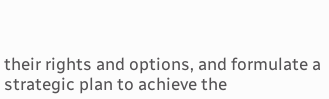their rights and options, and formulate a strategic plan to achieve the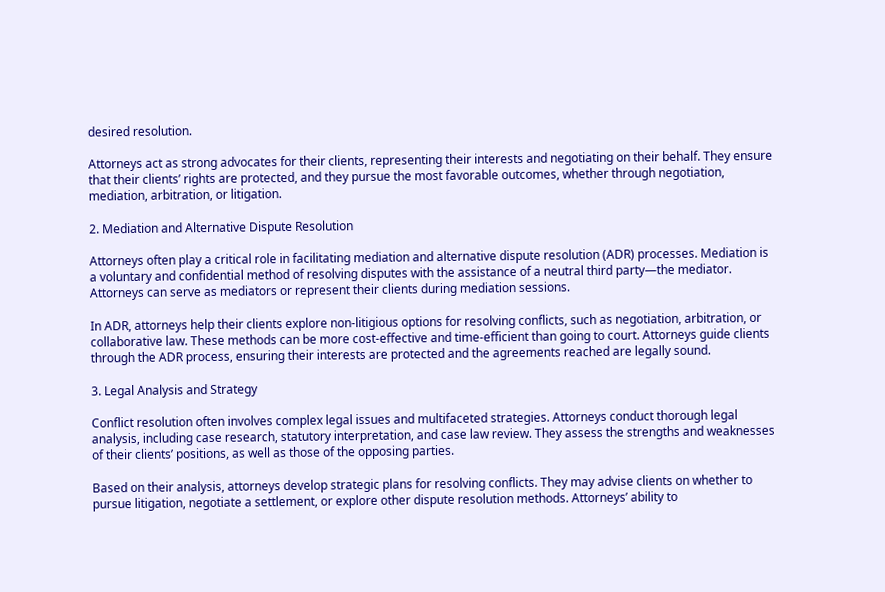desired resolution.

Attorneys act as strong advocates for their clients, representing their interests and negotiating on their behalf. They ensure that their clients’ rights are protected, and they pursue the most favorable outcomes, whether through negotiation, mediation, arbitration, or litigation.

2. Mediation and Alternative Dispute Resolution

Attorneys often play a critical role in facilitating mediation and alternative dispute resolution (ADR) processes. Mediation is a voluntary and confidential method of resolving disputes with the assistance of a neutral third party—the mediator. Attorneys can serve as mediators or represent their clients during mediation sessions.

In ADR, attorneys help their clients explore non-litigious options for resolving conflicts, such as negotiation, arbitration, or collaborative law. These methods can be more cost-effective and time-efficient than going to court. Attorneys guide clients through the ADR process, ensuring their interests are protected and the agreements reached are legally sound.

3. Legal Analysis and Strategy

Conflict resolution often involves complex legal issues and multifaceted strategies. Attorneys conduct thorough legal analysis, including case research, statutory interpretation, and case law review. They assess the strengths and weaknesses of their clients’ positions, as well as those of the opposing parties.

Based on their analysis, attorneys develop strategic plans for resolving conflicts. They may advise clients on whether to pursue litigation, negotiate a settlement, or explore other dispute resolution methods. Attorneys’ ability to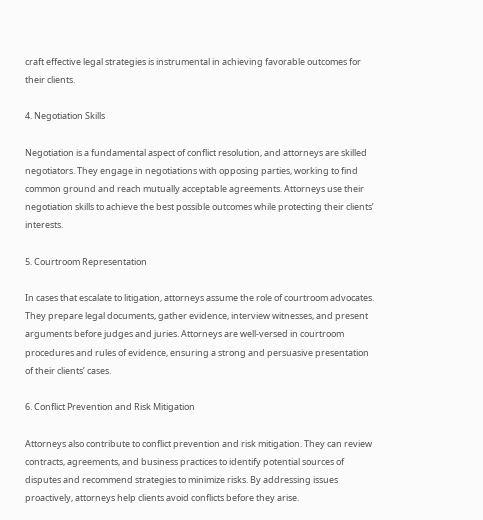craft effective legal strategies is instrumental in achieving favorable outcomes for their clients.

4. Negotiation Skills

Negotiation is a fundamental aspect of conflict resolution, and attorneys are skilled negotiators. They engage in negotiations with opposing parties, working to find common ground and reach mutually acceptable agreements. Attorneys use their negotiation skills to achieve the best possible outcomes while protecting their clients’ interests.

5. Courtroom Representation

In cases that escalate to litigation, attorneys assume the role of courtroom advocates. They prepare legal documents, gather evidence, interview witnesses, and present arguments before judges and juries. Attorneys are well-versed in courtroom procedures and rules of evidence, ensuring a strong and persuasive presentation of their clients’ cases.

6. Conflict Prevention and Risk Mitigation

Attorneys also contribute to conflict prevention and risk mitigation. They can review contracts, agreements, and business practices to identify potential sources of disputes and recommend strategies to minimize risks. By addressing issues proactively, attorneys help clients avoid conflicts before they arise.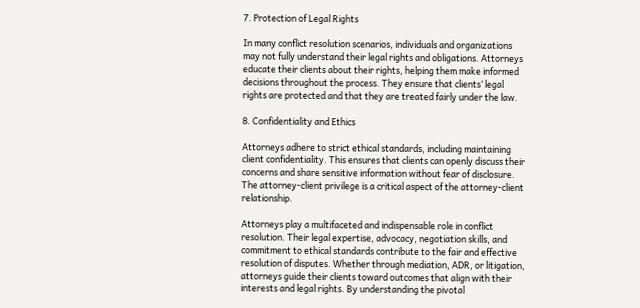7. Protection of Legal Rights

In many conflict resolution scenarios, individuals and organizations may not fully understand their legal rights and obligations. Attorneys educate their clients about their rights, helping them make informed decisions throughout the process. They ensure that clients’ legal rights are protected and that they are treated fairly under the law.

8. Confidentiality and Ethics

Attorneys adhere to strict ethical standards, including maintaining client confidentiality. This ensures that clients can openly discuss their concerns and share sensitive information without fear of disclosure. The attorney-client privilege is a critical aspect of the attorney-client relationship.

Attorneys play a multifaceted and indispensable role in conflict resolution. Their legal expertise, advocacy, negotiation skills, and commitment to ethical standards contribute to the fair and effective resolution of disputes. Whether through mediation, ADR, or litigation, attorneys guide their clients toward outcomes that align with their interests and legal rights. By understanding the pivotal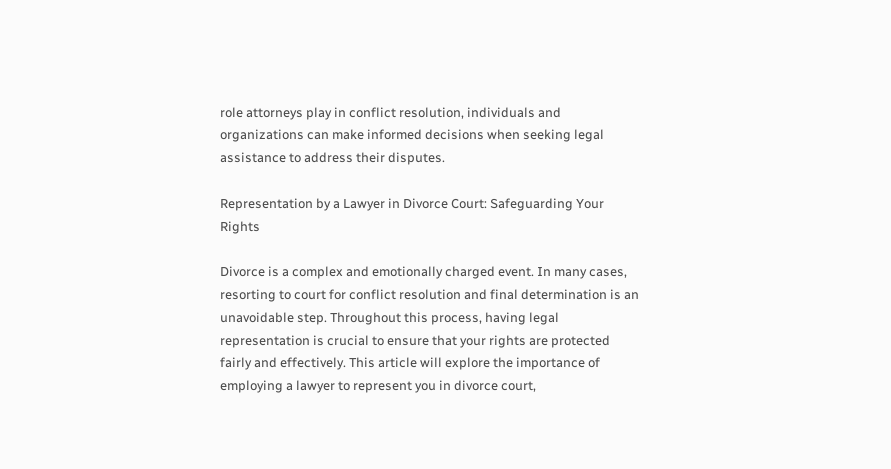role attorneys play in conflict resolution, individuals and organizations can make informed decisions when seeking legal assistance to address their disputes.

Representation by a Lawyer in Divorce Court: Safeguarding Your Rights

Divorce is a complex and emotionally charged event. In many cases, resorting to court for conflict resolution and final determination is an unavoidable step. Throughout this process, having legal representation is crucial to ensure that your rights are protected fairly and effectively. This article will explore the importance of employing a lawyer to represent you in divorce court,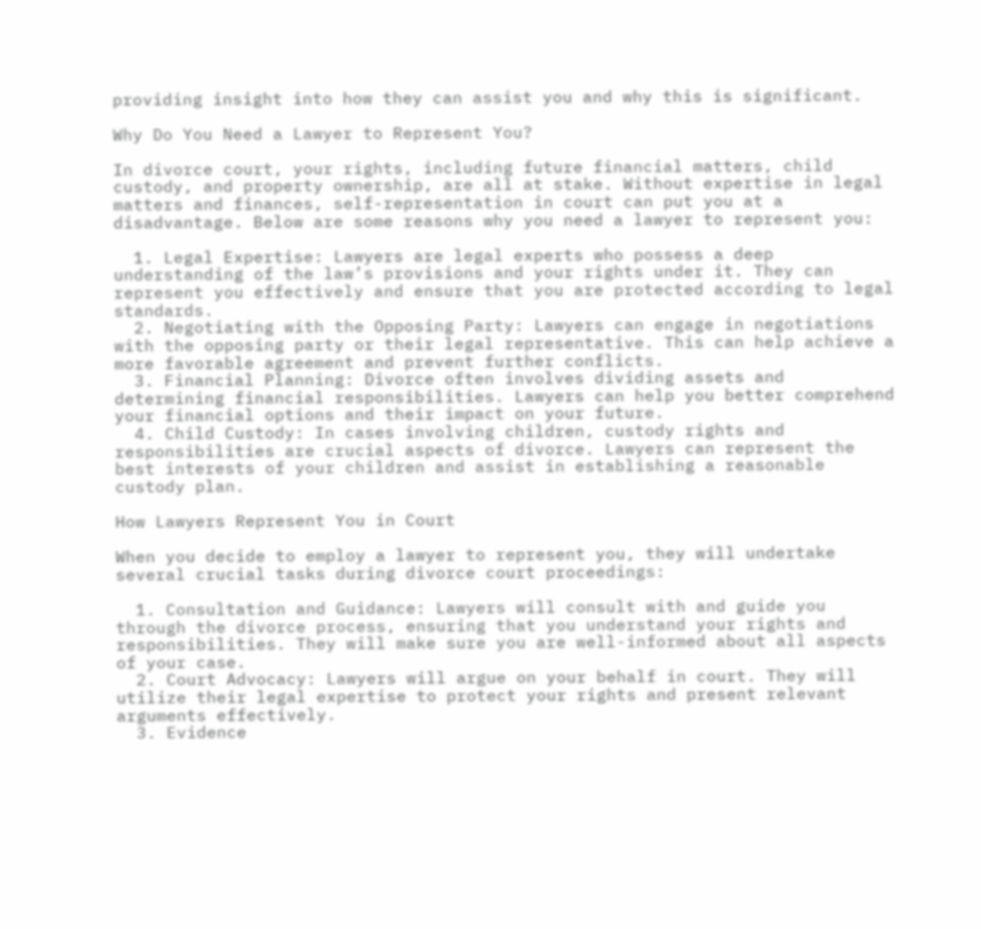providing insight into how they can assist you and why this is significant.

Why Do You Need a Lawyer to Represent You?

In divorce court, your rights, including future financial matters, child custody, and property ownership, are all at stake. Without expertise in legal matters and finances, self-representation in court can put you at a disadvantage. Below are some reasons why you need a lawyer to represent you:

  1. Legal Expertise: Lawyers are legal experts who possess a deep understanding of the law’s provisions and your rights under it. They can represent you effectively and ensure that you are protected according to legal standards.
  2. Negotiating with the Opposing Party: Lawyers can engage in negotiations with the opposing party or their legal representative. This can help achieve a more favorable agreement and prevent further conflicts.
  3. Financial Planning: Divorce often involves dividing assets and determining financial responsibilities. Lawyers can help you better comprehend your financial options and their impact on your future.
  4. Child Custody: In cases involving children, custody rights and responsibilities are crucial aspects of divorce. Lawyers can represent the best interests of your children and assist in establishing a reasonable custody plan.

How Lawyers Represent You in Court

When you decide to employ a lawyer to represent you, they will undertake several crucial tasks during divorce court proceedings:

  1. Consultation and Guidance: Lawyers will consult with and guide you through the divorce process, ensuring that you understand your rights and responsibilities. They will make sure you are well-informed about all aspects of your case.
  2. Court Advocacy: Lawyers will argue on your behalf in court. They will utilize their legal expertise to protect your rights and present relevant arguments effectively.
  3. Evidence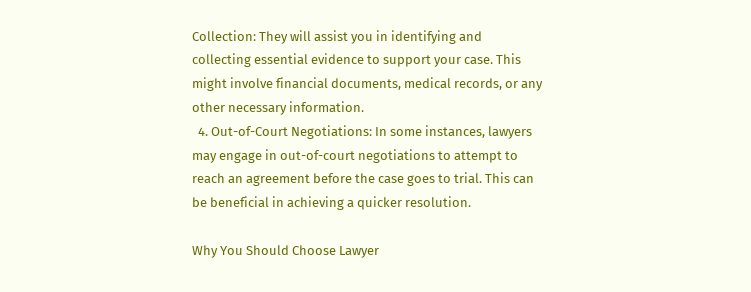Collection: They will assist you in identifying and collecting essential evidence to support your case. This might involve financial documents, medical records, or any other necessary information.
  4. Out-of-Court Negotiations: In some instances, lawyers may engage in out-of-court negotiations to attempt to reach an agreement before the case goes to trial. This can be beneficial in achieving a quicker resolution.

Why You Should Choose Lawyer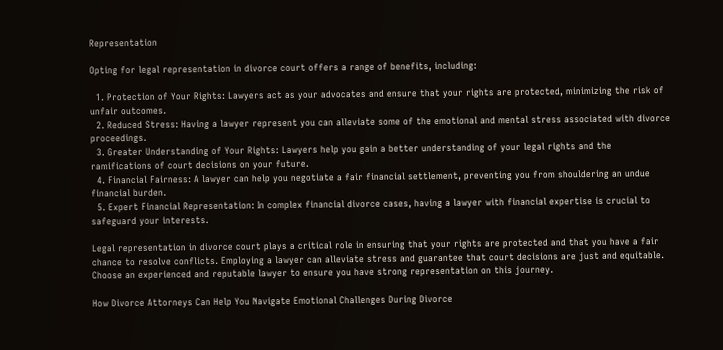Representation

Opting for legal representation in divorce court offers a range of benefits, including:

  1. Protection of Your Rights: Lawyers act as your advocates and ensure that your rights are protected, minimizing the risk of unfair outcomes.
  2. Reduced Stress: Having a lawyer represent you can alleviate some of the emotional and mental stress associated with divorce proceedings.
  3. Greater Understanding of Your Rights: Lawyers help you gain a better understanding of your legal rights and the ramifications of court decisions on your future.
  4. Financial Fairness: A lawyer can help you negotiate a fair financial settlement, preventing you from shouldering an undue financial burden.
  5. Expert Financial Representation: In complex financial divorce cases, having a lawyer with financial expertise is crucial to safeguard your interests.

Legal representation in divorce court plays a critical role in ensuring that your rights are protected and that you have a fair chance to resolve conflicts. Employing a lawyer can alleviate stress and guarantee that court decisions are just and equitable. Choose an experienced and reputable lawyer to ensure you have strong representation on this journey.

How Divorce Attorneys Can Help You Navigate Emotional Challenges During Divorce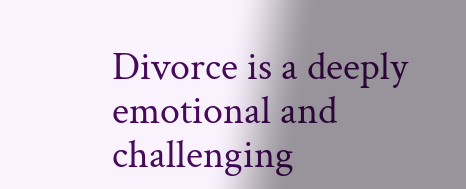Divorce is a deeply emotional and challenging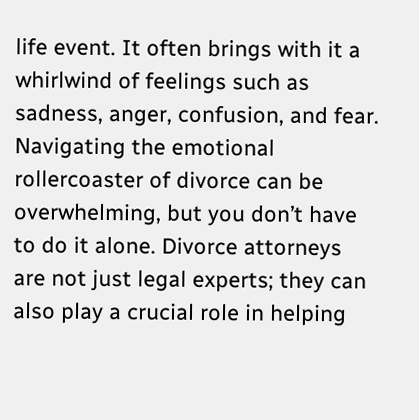life event. It often brings with it a whirlwind of feelings such as sadness, anger, confusion, and fear. Navigating the emotional rollercoaster of divorce can be overwhelming, but you don’t have to do it alone. Divorce attorneys are not just legal experts; they can also play a crucial role in helping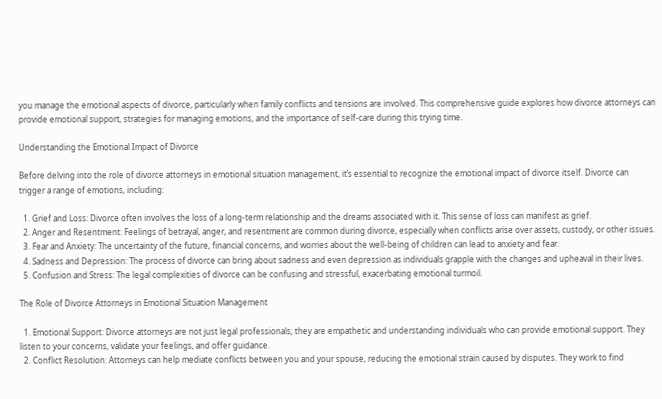you manage the emotional aspects of divorce, particularly when family conflicts and tensions are involved. This comprehensive guide explores how divorce attorneys can provide emotional support, strategies for managing emotions, and the importance of self-care during this trying time.

Understanding the Emotional Impact of Divorce

Before delving into the role of divorce attorneys in emotional situation management, it’s essential to recognize the emotional impact of divorce itself. Divorce can trigger a range of emotions, including:

  1. Grief and Loss: Divorce often involves the loss of a long-term relationship and the dreams associated with it. This sense of loss can manifest as grief.
  2. Anger and Resentment: Feelings of betrayal, anger, and resentment are common during divorce, especially when conflicts arise over assets, custody, or other issues.
  3. Fear and Anxiety: The uncertainty of the future, financial concerns, and worries about the well-being of children can lead to anxiety and fear.
  4. Sadness and Depression: The process of divorce can bring about sadness and even depression as individuals grapple with the changes and upheaval in their lives.
  5. Confusion and Stress: The legal complexities of divorce can be confusing and stressful, exacerbating emotional turmoil.

The Role of Divorce Attorneys in Emotional Situation Management

  1. Emotional Support: Divorce attorneys are not just legal professionals; they are empathetic and understanding individuals who can provide emotional support. They listen to your concerns, validate your feelings, and offer guidance.
  2. Conflict Resolution: Attorneys can help mediate conflicts between you and your spouse, reducing the emotional strain caused by disputes. They work to find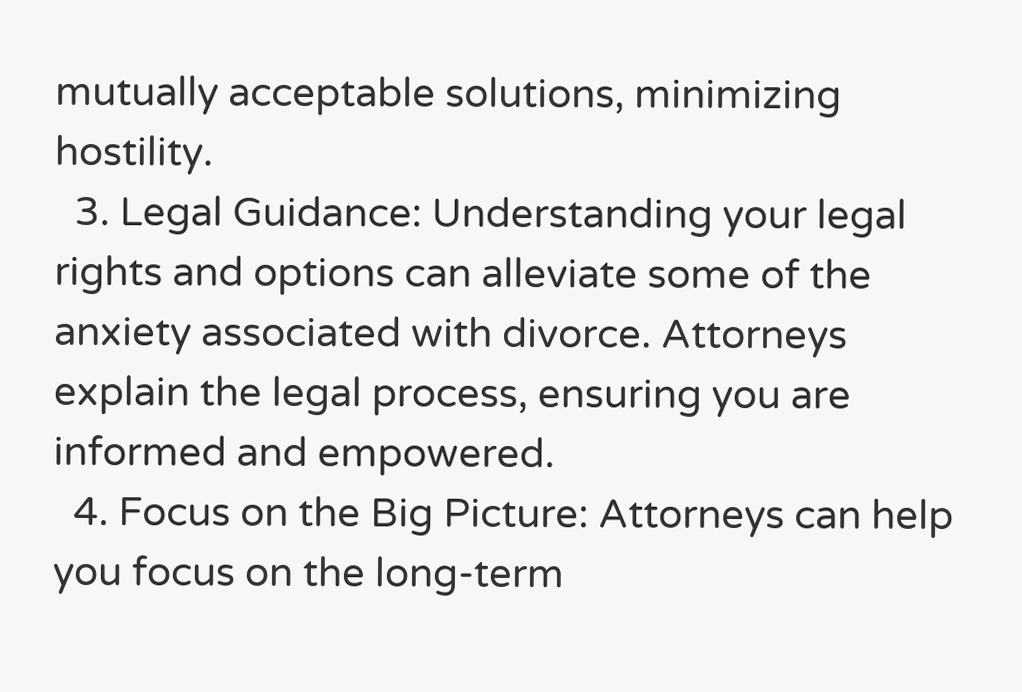mutually acceptable solutions, minimizing hostility.
  3. Legal Guidance: Understanding your legal rights and options can alleviate some of the anxiety associated with divorce. Attorneys explain the legal process, ensuring you are informed and empowered.
  4. Focus on the Big Picture: Attorneys can help you focus on the long-term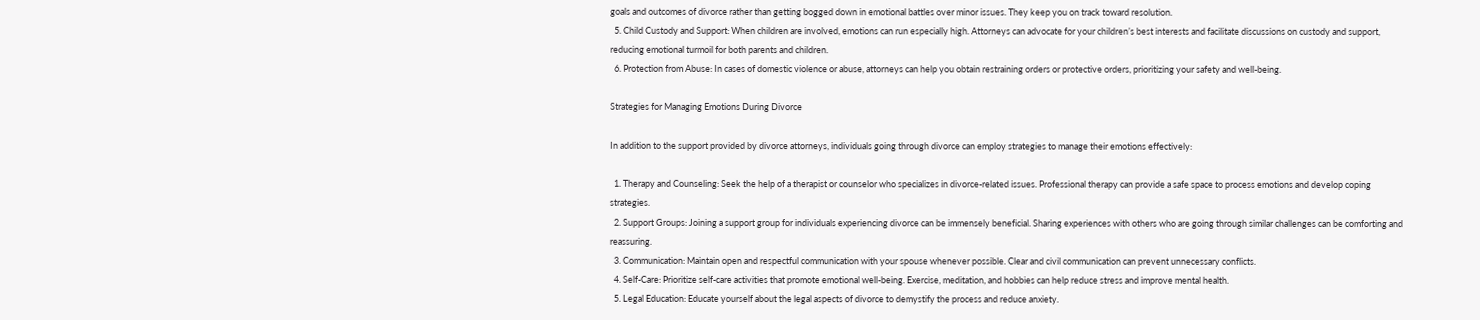goals and outcomes of divorce rather than getting bogged down in emotional battles over minor issues. They keep you on track toward resolution.
  5. Child Custody and Support: When children are involved, emotions can run especially high. Attorneys can advocate for your children’s best interests and facilitate discussions on custody and support, reducing emotional turmoil for both parents and children.
  6. Protection from Abuse: In cases of domestic violence or abuse, attorneys can help you obtain restraining orders or protective orders, prioritizing your safety and well-being.

Strategies for Managing Emotions During Divorce

In addition to the support provided by divorce attorneys, individuals going through divorce can employ strategies to manage their emotions effectively:

  1. Therapy and Counseling: Seek the help of a therapist or counselor who specializes in divorce-related issues. Professional therapy can provide a safe space to process emotions and develop coping strategies.
  2. Support Groups: Joining a support group for individuals experiencing divorce can be immensely beneficial. Sharing experiences with others who are going through similar challenges can be comforting and reassuring.
  3. Communication: Maintain open and respectful communication with your spouse whenever possible. Clear and civil communication can prevent unnecessary conflicts.
  4. Self-Care: Prioritize self-care activities that promote emotional well-being. Exercise, meditation, and hobbies can help reduce stress and improve mental health.
  5. Legal Education: Educate yourself about the legal aspects of divorce to demystify the process and reduce anxiety.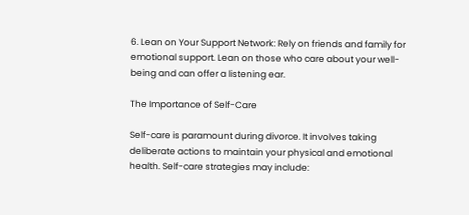6. Lean on Your Support Network: Rely on friends and family for emotional support. Lean on those who care about your well-being and can offer a listening ear.

The Importance of Self-Care

Self-care is paramount during divorce. It involves taking deliberate actions to maintain your physical and emotional health. Self-care strategies may include: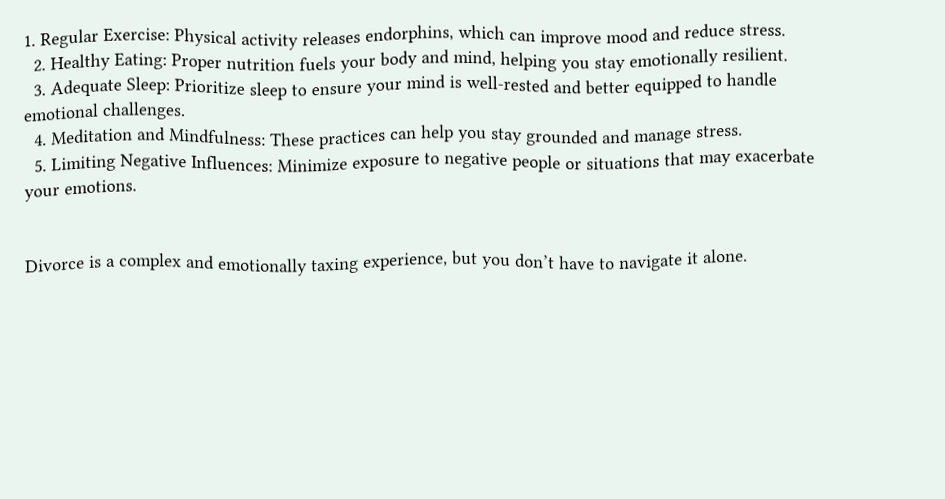1. Regular Exercise: Physical activity releases endorphins, which can improve mood and reduce stress.
  2. Healthy Eating: Proper nutrition fuels your body and mind, helping you stay emotionally resilient.
  3. Adequate Sleep: Prioritize sleep to ensure your mind is well-rested and better equipped to handle emotional challenges.
  4. Meditation and Mindfulness: These practices can help you stay grounded and manage stress.
  5. Limiting Negative Influences: Minimize exposure to negative people or situations that may exacerbate your emotions.


Divorce is a complex and emotionally taxing experience, but you don’t have to navigate it alone.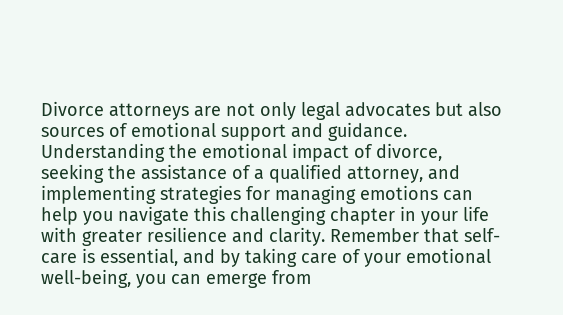Divorce attorneys are not only legal advocates but also sources of emotional support and guidance. Understanding the emotional impact of divorce, seeking the assistance of a qualified attorney, and implementing strategies for managing emotions can help you navigate this challenging chapter in your life with greater resilience and clarity. Remember that self-care is essential, and by taking care of your emotional well-being, you can emerge from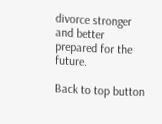divorce stronger and better prepared for the future.

Back to top button